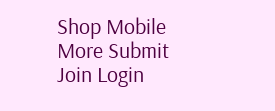Shop Mobile More Submit  Join Login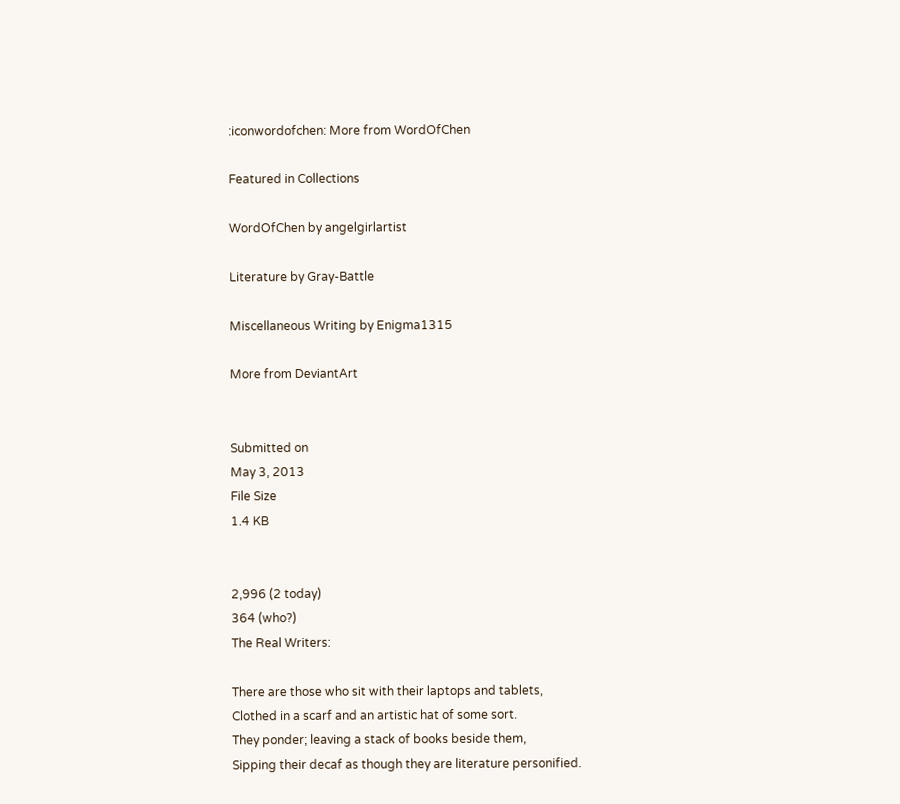:iconwordofchen: More from WordOfChen

Featured in Collections

WordOfChen by angelgirlartist

Literature by Gray-Battle

Miscellaneous Writing by Enigma1315

More from DeviantArt


Submitted on
May 3, 2013
File Size
1.4 KB


2,996 (2 today)
364 (who?)
The Real Writers:

There are those who sit with their laptops and tablets,
Clothed in a scarf and an artistic hat of some sort.
They ponder; leaving a stack of books beside them,
Sipping their decaf as though they are literature personified.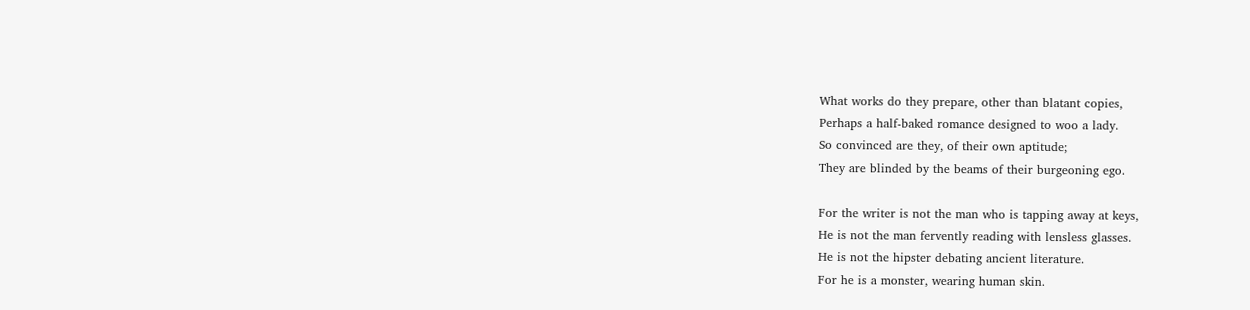What works do they prepare, other than blatant copies,
Perhaps a half-baked romance designed to woo a lady.
So convinced are they, of their own aptitude;
They are blinded by the beams of their burgeoning ego.

For the writer is not the man who is tapping away at keys,
He is not the man fervently reading with lensless glasses.
He is not the hipster debating ancient literature.
For he is a monster, wearing human skin.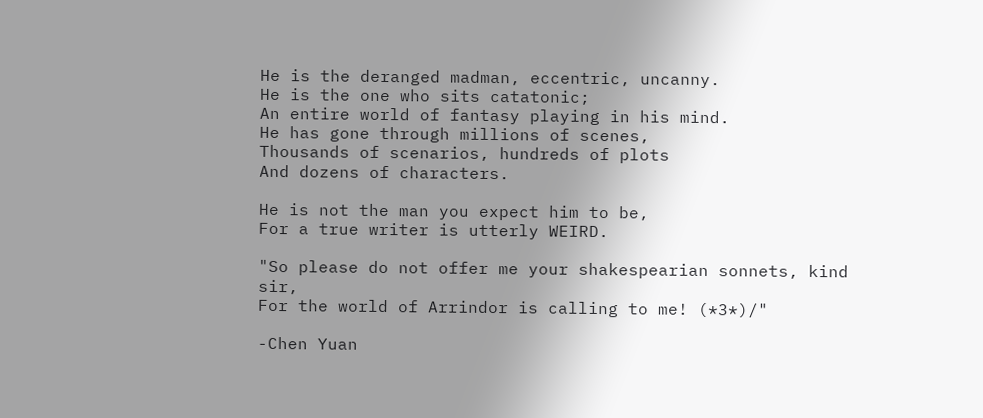He is the deranged madman, eccentric, uncanny.
He is the one who sits catatonic;
An entire world of fantasy playing in his mind.
He has gone through millions of scenes,
Thousands of scenarios, hundreds of plots
And dozens of characters.

He is not the man you expect him to be,
For a true writer is utterly WEIRD.

"So please do not offer me your shakespearian sonnets, kind sir,
For the world of Arrindor is calling to me! (*3*)/"

-Chen Yuan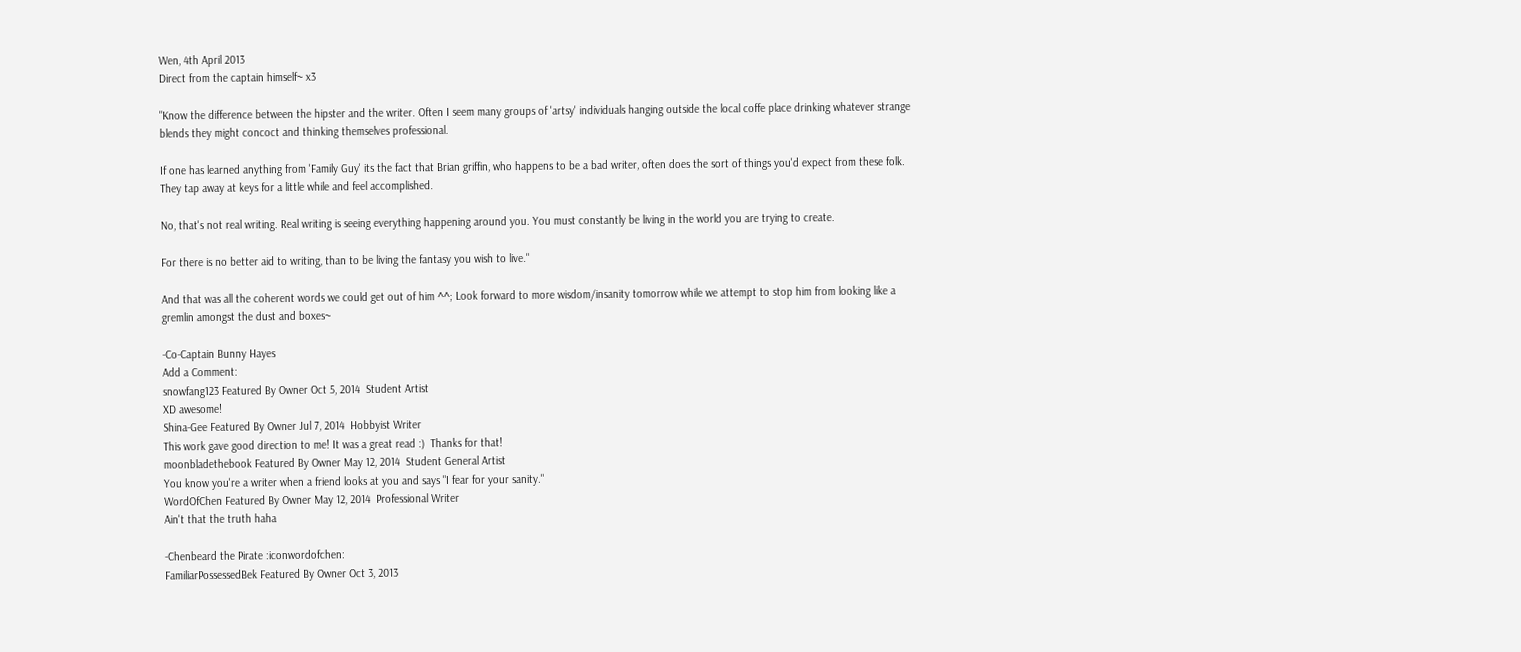Wen, 4th April 2013
Direct from the captain himself~ x3

"Know the difference between the hipster and the writer. Often I seem many groups of 'artsy' individuals hanging outside the local coffe place drinking whatever strange blends they might concoct and thinking themselves professional.

If one has learned anything from 'Family Guy' its the fact that Brian griffin, who happens to be a bad writer, often does the sort of things you'd expect from these folk. They tap away at keys for a little while and feel accomplished.

No, that's not real writing. Real writing is seeing everything happening around you. You must constantly be living in the world you are trying to create.

For there is no better aid to writing, than to be living the fantasy you wish to live."

And that was all the coherent words we could get out of him ^^; Look forward to more wisdom/insanity tomorrow while we attempt to stop him from looking like a gremlin amongst the dust and boxes~

-Co-Captain Bunny Hayes
Add a Comment:
snowfang123 Featured By Owner Oct 5, 2014  Student Artist
XD awesome!
Shina-Gee Featured By Owner Jul 7, 2014  Hobbyist Writer
This work gave good direction to me! It was a great read :)  Thanks for that!
moonbladethebook Featured By Owner May 12, 2014  Student General Artist
You know you're a writer when a friend looks at you and says "I fear for your sanity."
WordOfChen Featured By Owner May 12, 2014  Professional Writer
Ain't that the truth haha

-Chenbeard the Pirate :iconwordofchen:
FamiliarPossessedBek Featured By Owner Oct 3, 2013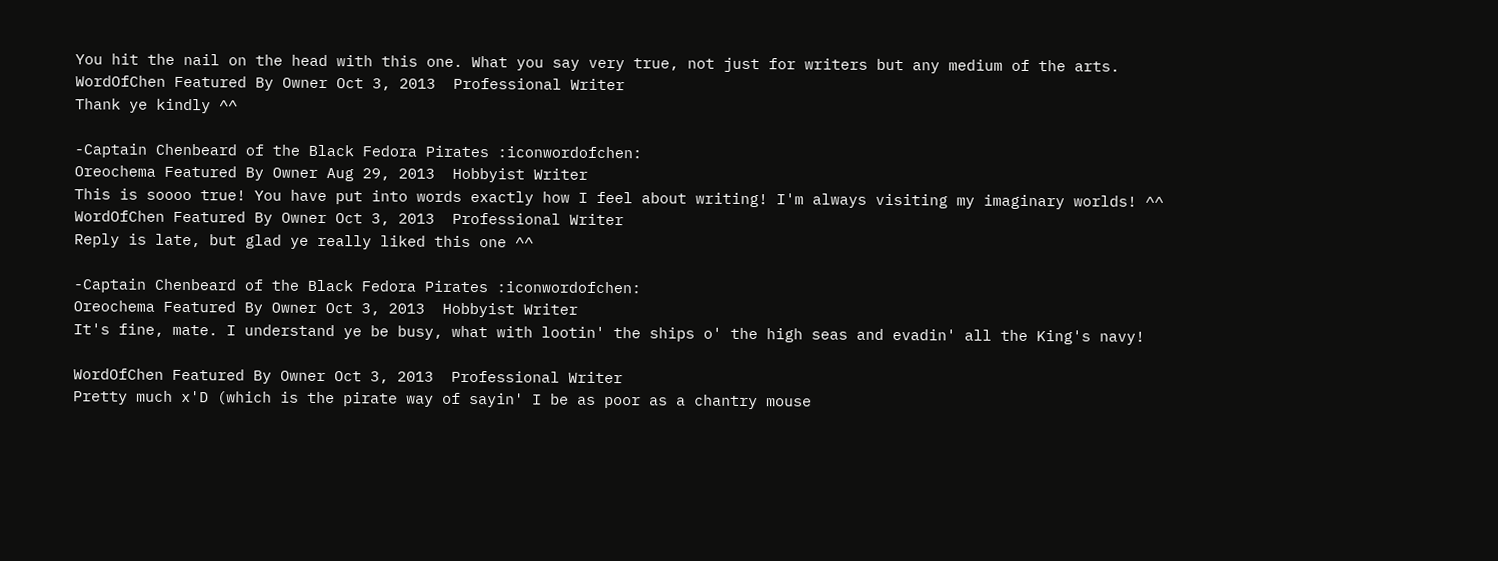You hit the nail on the head with this one. What you say very true, not just for writers but any medium of the arts.
WordOfChen Featured By Owner Oct 3, 2013  Professional Writer
Thank ye kindly ^^

-Captain Chenbeard of the Black Fedora Pirates :iconwordofchen:
Oreochema Featured By Owner Aug 29, 2013  Hobbyist Writer
This is soooo true! You have put into words exactly how I feel about writing! I'm always visiting my imaginary worlds! ^^
WordOfChen Featured By Owner Oct 3, 2013  Professional Writer
Reply is late, but glad ye really liked this one ^^

-Captain Chenbeard of the Black Fedora Pirates :iconwordofchen:
Oreochema Featured By Owner Oct 3, 2013  Hobbyist Writer
It's fine, mate. I understand ye be busy, what with lootin' the ships o' the high seas and evadin' all the King's navy!

WordOfChen Featured By Owner Oct 3, 2013  Professional Writer
Pretty much x'D (which is the pirate way of sayin' I be as poor as a chantry mouse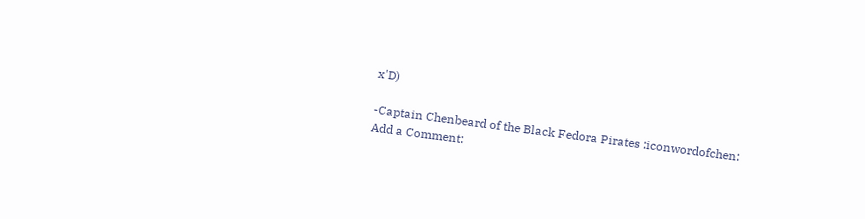x'D)

-Captain Chenbeard of the Black Fedora Pirates :iconwordofchen:
Add a Comment: